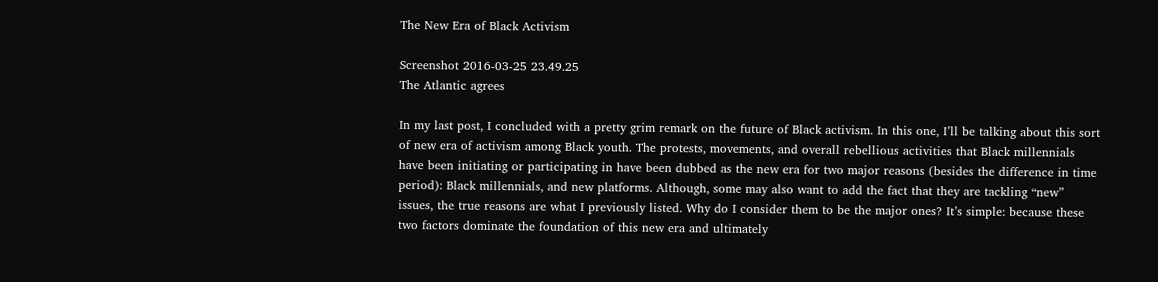The New Era of Black Activism

Screenshot 2016-03-25 23.49.25
The Atlantic agrees

In my last post, I concluded with a pretty grim remark on the future of Black activism. In this one, I’ll be talking about this sort of new era of activism among Black youth. The protests, movements, and overall rebellious activities that Black millennials have been initiating or participating in have been dubbed as the new era for two major reasons (besides the difference in time period): Black millennials, and new platforms. Although, some may also want to add the fact that they are tackling “new” issues, the true reasons are what I previously listed. Why do I consider them to be the major ones? It’s simple: because these two factors dominate the foundation of this new era and ultimately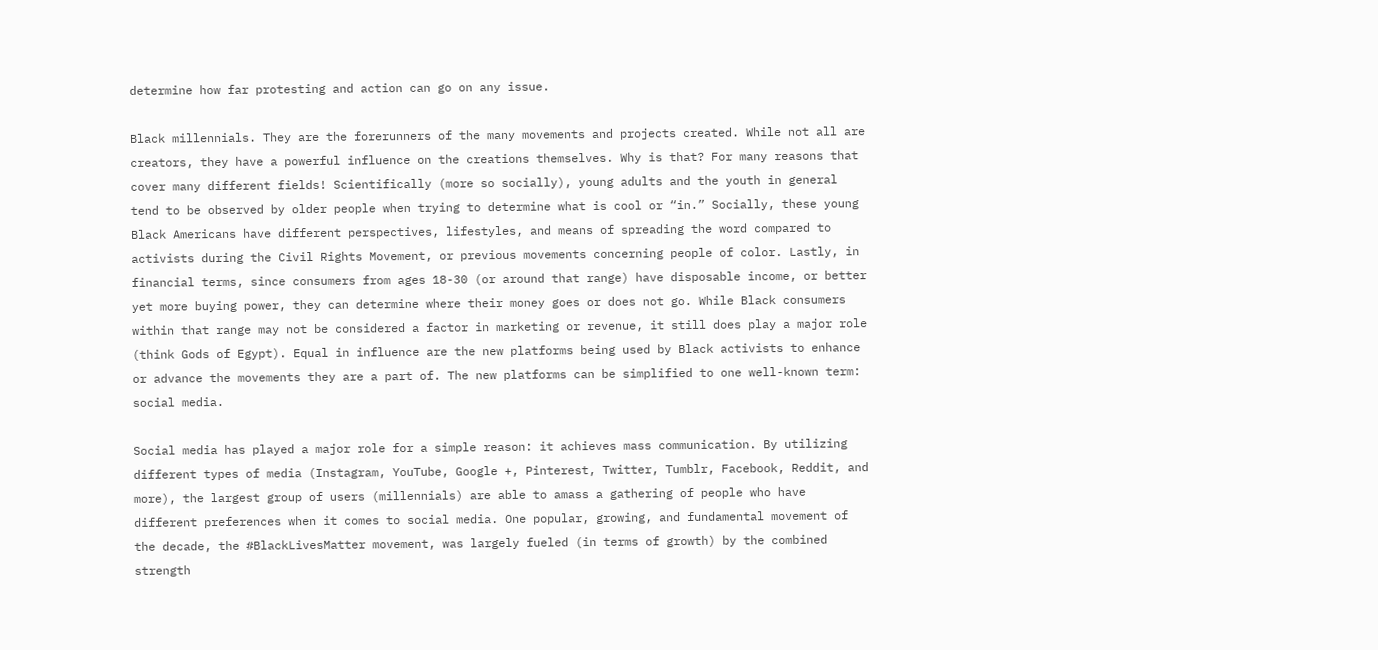determine how far protesting and action can go on any issue.

Black millennials. They are the forerunners of the many movements and projects created. While not all are creators, they have a powerful influence on the creations themselves. Why is that? For many reasons that cover many different fields! Scientifically (more so socially), young adults and the youth in general tend to be observed by older people when trying to determine what is cool or “in.” Socially, these young Black Americans have different perspectives, lifestyles, and means of spreading the word compared to activists during the Civil Rights Movement, or previous movements concerning people of color. Lastly, in financial terms, since consumers from ages 18-30 (or around that range) have disposable income, or better yet more buying power, they can determine where their money goes or does not go. While Black consumers within that range may not be considered a factor in marketing or revenue, it still does play a major role (think Gods of Egypt). Equal in influence are the new platforms being used by Black activists to enhance or advance the movements they are a part of. The new platforms can be simplified to one well-known term: social media.

Social media has played a major role for a simple reason: it achieves mass communication. By utilizing different types of media (Instagram, YouTube, Google +, Pinterest, Twitter, Tumblr, Facebook, Reddit, and more), the largest group of users (millennials) are able to amass a gathering of people who have different preferences when it comes to social media. One popular, growing, and fundamental movement of the decade, the #BlackLivesMatter movement, was largely fueled (in terms of growth) by the combined strength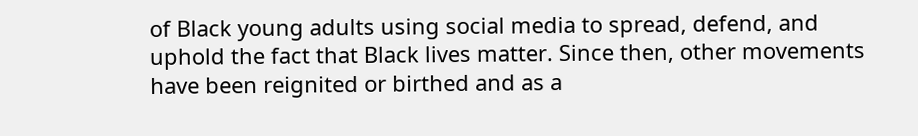of Black young adults using social media to spread, defend, and uphold the fact that Black lives matter. Since then, other movements have been reignited or birthed and as a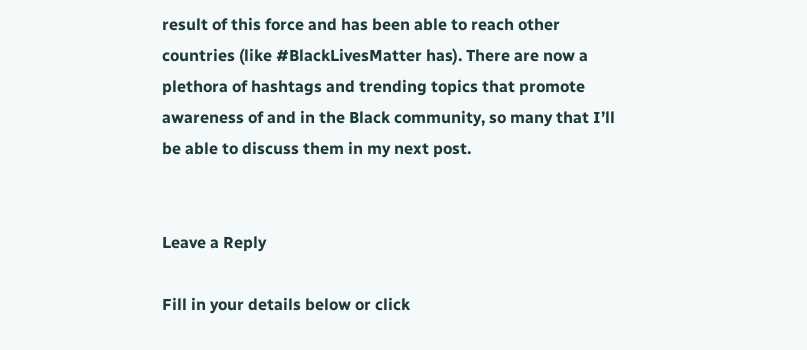result of this force and has been able to reach other countries (like #BlackLivesMatter has). There are now a plethora of hashtags and trending topics that promote awareness of and in the Black community, so many that I’ll be able to discuss them in my next post.


Leave a Reply

Fill in your details below or click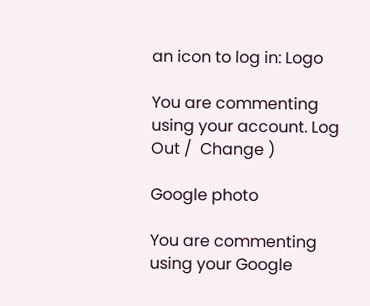an icon to log in: Logo

You are commenting using your account. Log Out /  Change )

Google photo

You are commenting using your Google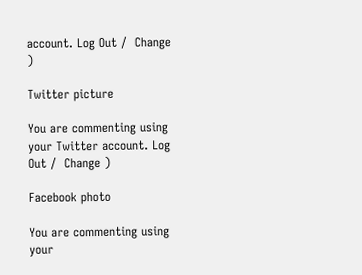account. Log Out /  Change )

Twitter picture

You are commenting using your Twitter account. Log Out /  Change )

Facebook photo

You are commenting using your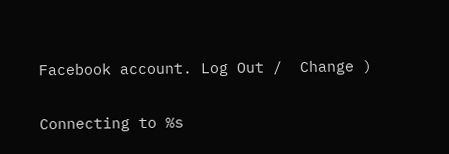Facebook account. Log Out /  Change )

Connecting to %s